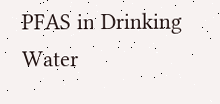PFAS in Drinking Water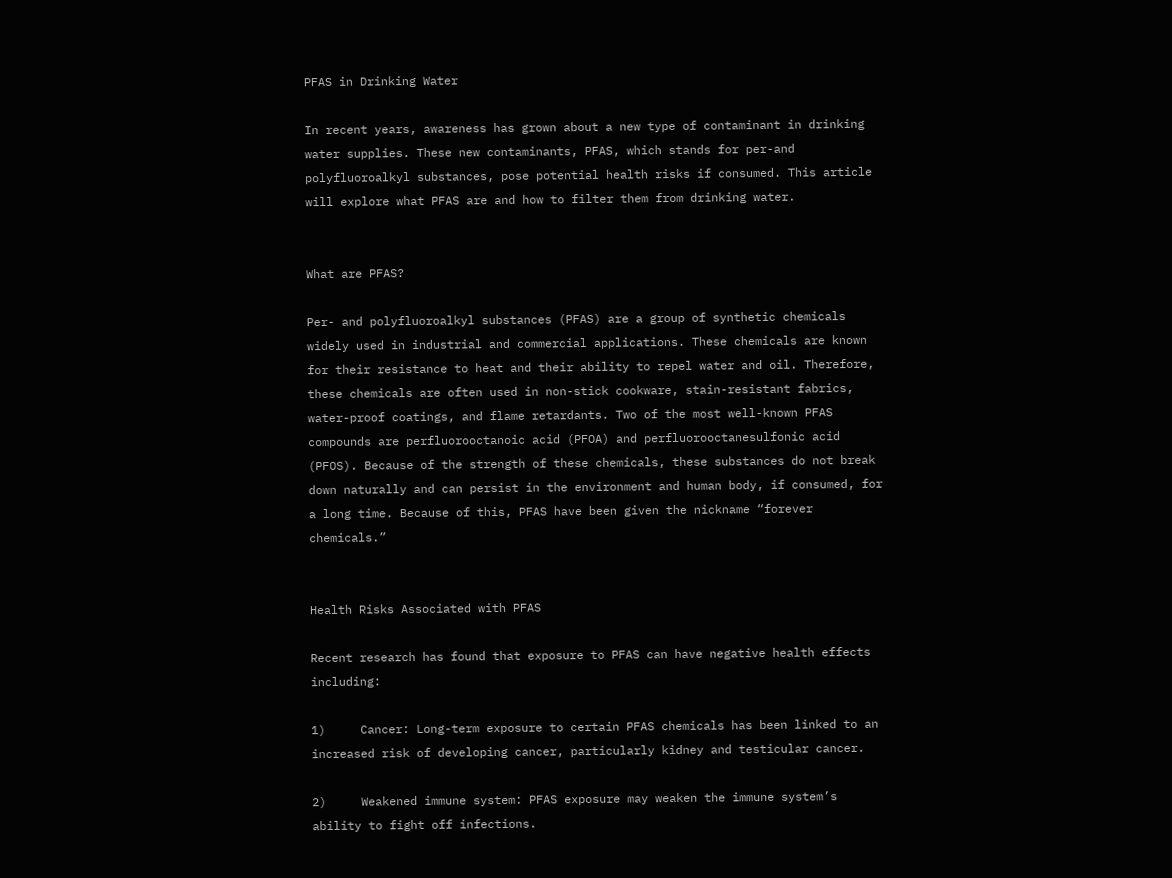PFAS in Drinking Water

In recent years, awareness has grown about a new type of contaminant in drinking water supplies. These new contaminants, PFAS, which stands for per-and polyfluoroalkyl substances, pose potential health risks if consumed. This article will explore what PFAS are and how to filter them from drinking water.


What are PFAS?

Per- and polyfluoroalkyl substances (PFAS) are a group of synthetic chemicals widely used in industrial and commercial applications. These chemicals are known for their resistance to heat and their ability to repel water and oil. Therefore, these chemicals are often used in non-stick cookware, stain-resistant fabrics, water-proof coatings, and flame retardants. Two of the most well-known PFAS compounds are perfluorooctanoic acid (PFOA) and perfluorooctanesulfonic acid (PFOS). Because of the strength of these chemicals, these substances do not break down naturally and can persist in the environment and human body, if consumed, for a long time. Because of this, PFAS have been given the nickname “forever chemicals.”


Health Risks Associated with PFAS

Recent research has found that exposure to PFAS can have negative health effects including:

1)     Cancer: Long-term exposure to certain PFAS chemicals has been linked to an increased risk of developing cancer, particularly kidney and testicular cancer.

2)     Weakened immune system: PFAS exposure may weaken the immune system’s ability to fight off infections.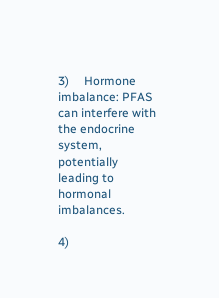3)     Hormone imbalance: PFAS can interfere with the endocrine system, potentially leading to hormonal imbalances.

4)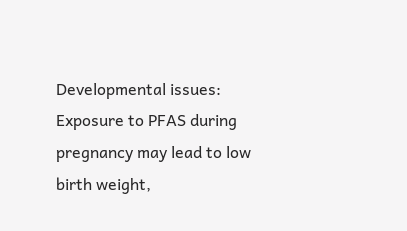Developmental issues: Exposure to PFAS during pregnancy may lead to low birth weight,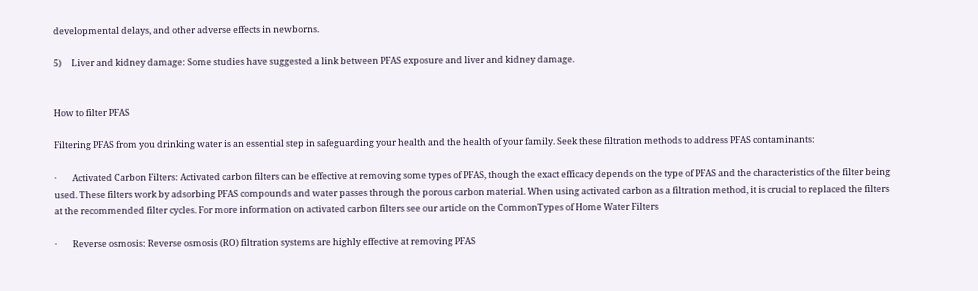developmental delays, and other adverse effects in newborns.

5)     Liver and kidney damage: Some studies have suggested a link between PFAS exposure and liver and kidney damage.


How to filter PFAS

Filtering PFAS from you drinking water is an essential step in safeguarding your health and the health of your family. Seek these filtration methods to address PFAS contaminants:

·        Activated Carbon Filters: Activated carbon filters can be effective at removing some types of PFAS, though the exact efficacy depends on the type of PFAS and the characteristics of the filter being used. These filters work by adsorbing PFAS compounds and water passes through the porous carbon material. When using activated carbon as a filtration method, it is crucial to replaced the filters at the recommended filter cycles. For more information on activated carbon filters see our article on the CommonTypes of Home Water Filters

·        Reverse osmosis: Reverse osmosis (RO) filtration systems are highly effective at removing PFAS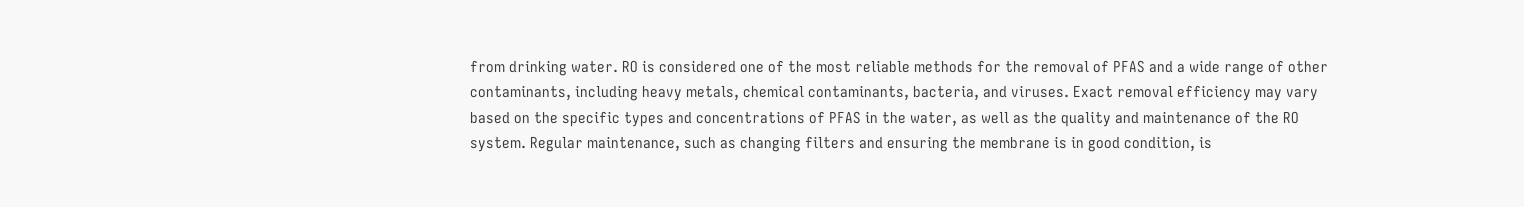from drinking water. RO is considered one of the most reliable methods for the removal of PFAS and a wide range of other contaminants, including heavy metals, chemical contaminants, bacteria, and viruses. Exact removal efficiency may vary based on the specific types and concentrations of PFAS in the water, as well as the quality and maintenance of the RO system. Regular maintenance, such as changing filters and ensuring the membrane is in good condition, is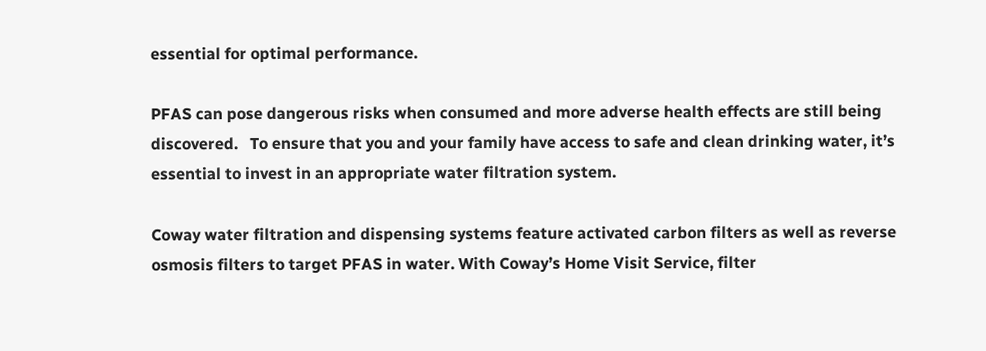essential for optimal performance.

PFAS can pose dangerous risks when consumed and more adverse health effects are still being discovered.   To ensure that you and your family have access to safe and clean drinking water, it’s essential to invest in an appropriate water filtration system.

Coway water filtration and dispensing systems feature activated carbon filters as well as reverse osmosis filters to target PFAS in water. With Coway’s Home Visit Service, filter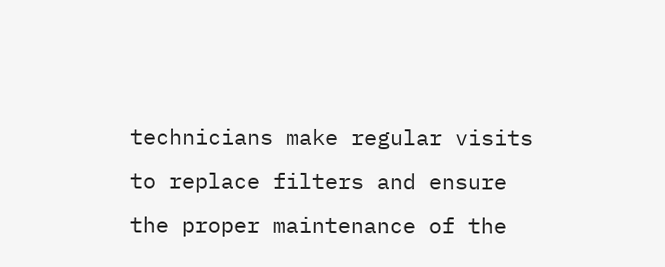technicians make regular visits to replace filters and ensure the proper maintenance of the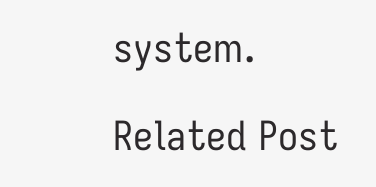system.

Related Post